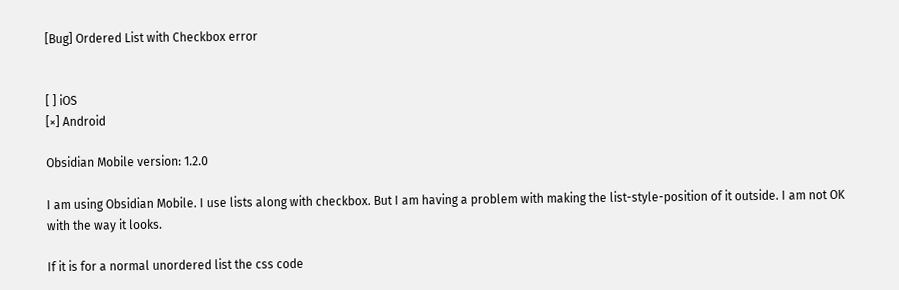[Bug] Ordered List with Checkbox error


[ ] iOS
[×] Android

Obsidian Mobile version: 1.2.0

I am using Obsidian Mobile. I use lists along with checkbox. But I am having a problem with making the list-style-position of it outside. I am not OK with the way it looks.

If it is for a normal unordered list the css code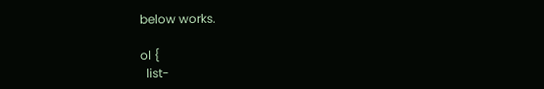below works.

ol {
  list-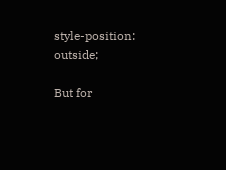style-position: outside;

But for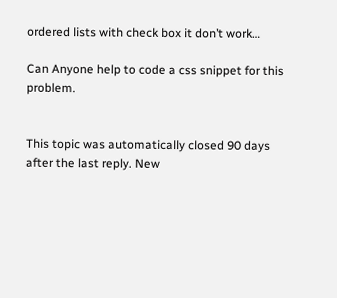ordered lists with check box it don’t work…

Can Anyone help to code a css snippet for this problem.


This topic was automatically closed 90 days after the last reply. New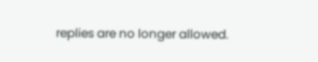replies are no longer allowed.